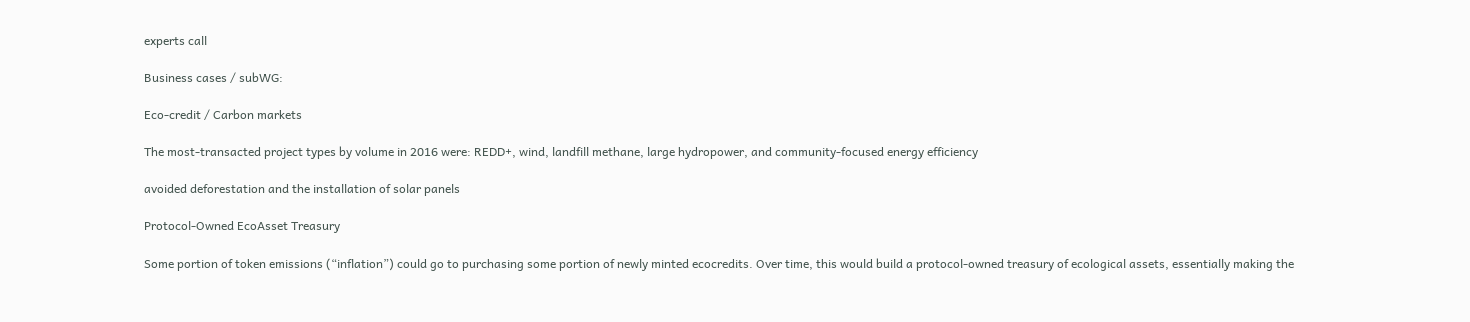experts call

Business cases / subWG:

Eco-credit / Carbon markets

The most-transacted project types by volume in 2016 were: REDD+, wind, landfill methane, large hydropower, and community-focused energy efficiency

avoided deforestation and the installation of solar panels

Protocol-Owned EcoAsset Treasury

Some portion of token emissions (“inflation”) could go to purchasing some portion of newly minted ecocredits. Over time, this would build a protocol-owned treasury of ecological assets, essentially making the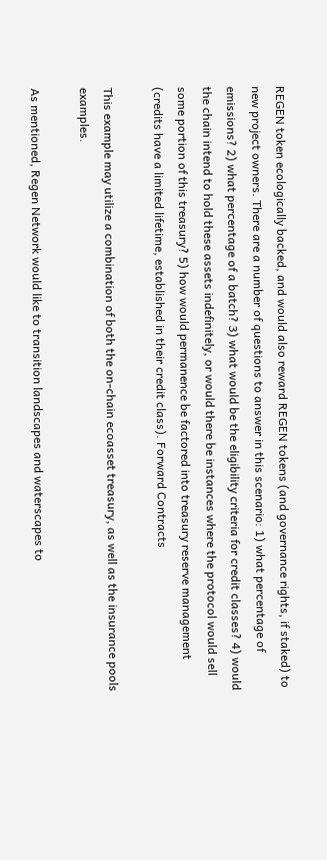REGEN token ecologically backed, and would also reward REGEN tokens (and governance rights, if staked) to new project owners. There are a number of questions to answer in this scenario: 1) what percentage of emissions? 2) what percentage of a batch? 3) what would be the eligibility criteria for credit classes? 4) would the chain intend to hold these assets indefinitely, or would there be instances where the protocol would sell some portion of this treasury? 5) how would permanence be factored into treasury reserve management (credits have a limited lifetime, established in their credit class). Forward Contracts

This example may utilize a combination of both the on-chain ecoasset treasury, as well as the insurance pools examples.

As mentioned, Regen Network would like to transition landscapes and waterscapes to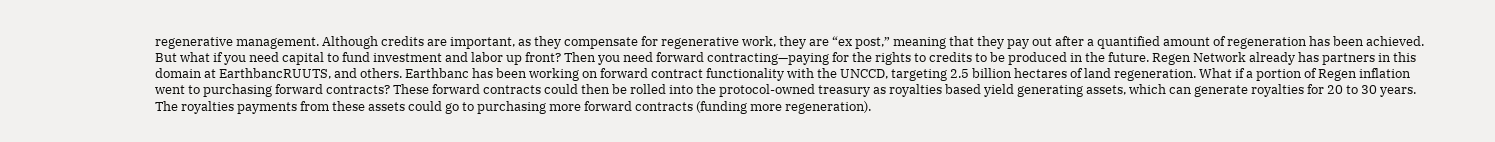regenerative management. Although credits are important, as they compensate for regenerative work, they are “ex post,” meaning that they pay out after a quantified amount of regeneration has been achieved. But what if you need capital to fund investment and labor up front? Then you need forward contracting—paying for the rights to credits to be produced in the future. Regen Network already has partners in this domain at EarthbancRUUTS, and others. Earthbanc has been working on forward contract functionality with the UNCCD, targeting 2.5 billion hectares of land regeneration. What if a portion of Regen inflation went to purchasing forward contracts? These forward contracts could then be rolled into the protocol-owned treasury as royalties based yield generating assets, which can generate royalties for 20 to 30 years. The royalties payments from these assets could go to purchasing more forward contracts (funding more regeneration).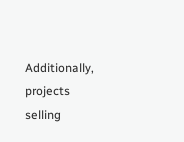Additionally, projects selling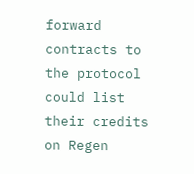forward contracts to the protocol could list their credits on Regen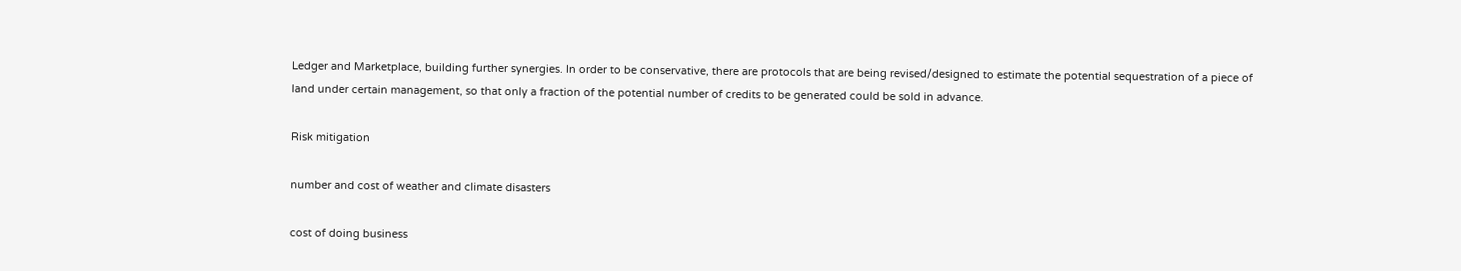Ledger and Marketplace, building further synergies. In order to be conservative, there are protocols that are being revised/designed to estimate the potential sequestration of a piece of land under certain management, so that only a fraction of the potential number of credits to be generated could be sold in advance.

Risk mitigation

number and cost of weather and climate disasters

cost of doing business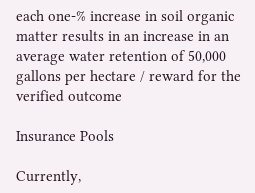each one-% increase in soil organic matter results in an increase in an average water retention of 50,000 gallons per hectare / reward for the verified outcome

Insurance Pools

Currently,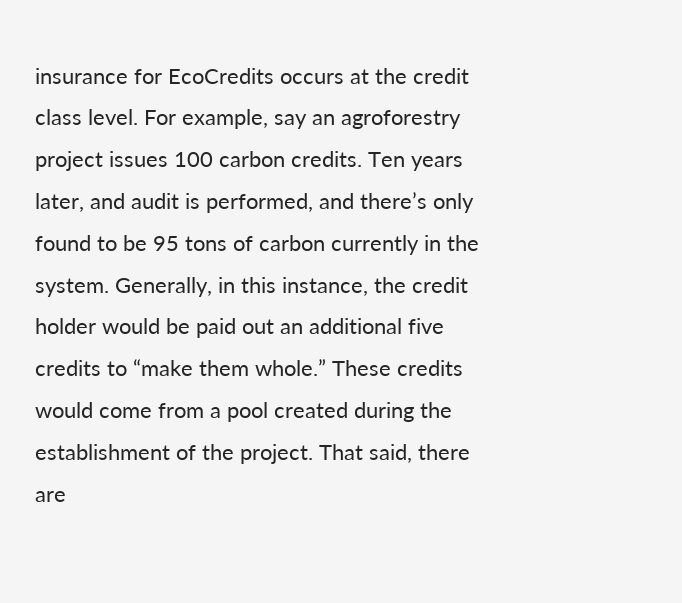insurance for EcoCredits occurs at the credit class level. For example, say an agroforestry project issues 100 carbon credits. Ten years later, and audit is performed, and there’s only found to be 95 tons of carbon currently in the system. Generally, in this instance, the credit holder would be paid out an additional five credits to “make them whole.” These credits would come from a pool created during the establishment of the project. That said, there are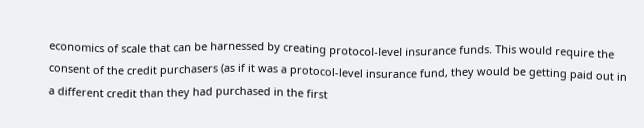economics of scale that can be harnessed by creating protocol-level insurance funds. This would require the consent of the credit purchasers (as if it was a protocol-level insurance fund, they would be getting paid out in a different credit than they had purchased in the first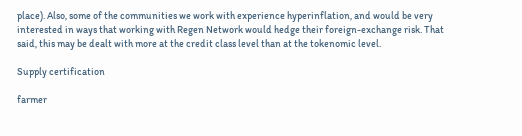place). Also, some of the communities we work with experience hyperinflation, and would be very interested in ways that working with Regen Network would hedge their foreign-exchange risk. That said, this may be dealt with more at the credit class level than at the tokenomic level.

Supply certification

farmer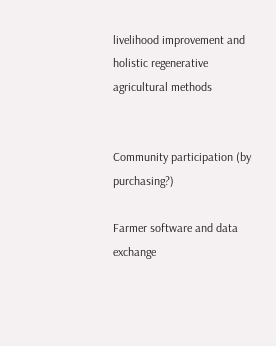livelihood improvement and holistic regenerative agricultural methods


Community participation (by purchasing?)

Farmer software and data exchange